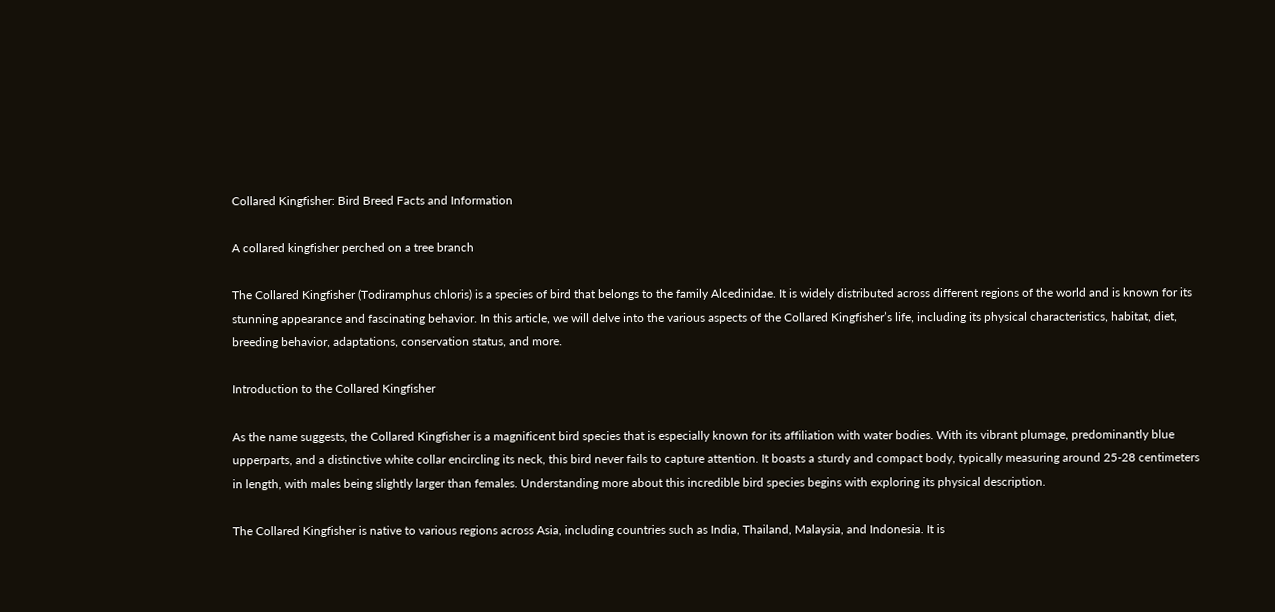Collared Kingfisher: Bird Breed Facts and Information

A collared kingfisher perched on a tree branch

The Collared Kingfisher (Todiramphus chloris) is a species of bird that belongs to the family Alcedinidae. It is widely distributed across different regions of the world and is known for its stunning appearance and fascinating behavior. In this article, we will delve into the various aspects of the Collared Kingfisher’s life, including its physical characteristics, habitat, diet, breeding behavior, adaptations, conservation status, and more.

Introduction to the Collared Kingfisher

As the name suggests, the Collared Kingfisher is a magnificent bird species that is especially known for its affiliation with water bodies. With its vibrant plumage, predominantly blue upperparts, and a distinctive white collar encircling its neck, this bird never fails to capture attention. It boasts a sturdy and compact body, typically measuring around 25-28 centimeters in length, with males being slightly larger than females. Understanding more about this incredible bird species begins with exploring its physical description.

The Collared Kingfisher is native to various regions across Asia, including countries such as India, Thailand, Malaysia, and Indonesia. It is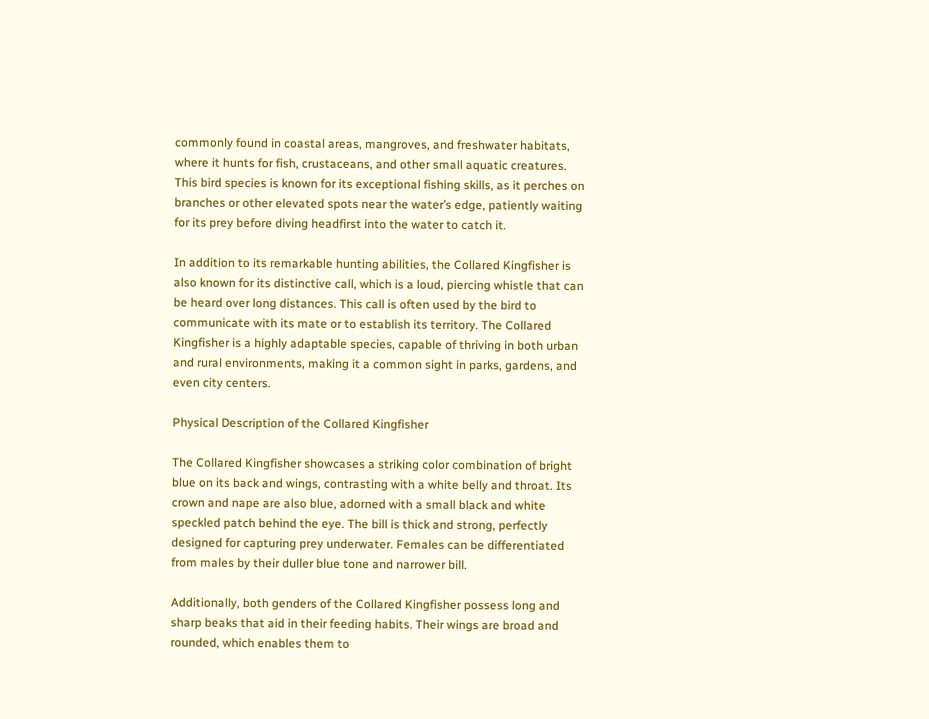commonly found in coastal areas, mangroves, and freshwater habitats, where it hunts for fish, crustaceans, and other small aquatic creatures. This bird species is known for its exceptional fishing skills, as it perches on branches or other elevated spots near the water’s edge, patiently waiting for its prey before diving headfirst into the water to catch it.

In addition to its remarkable hunting abilities, the Collared Kingfisher is also known for its distinctive call, which is a loud, piercing whistle that can be heard over long distances. This call is often used by the bird to communicate with its mate or to establish its territory. The Collared Kingfisher is a highly adaptable species, capable of thriving in both urban and rural environments, making it a common sight in parks, gardens, and even city centers.

Physical Description of the Collared Kingfisher

The Collared Kingfisher showcases a striking color combination of bright blue on its back and wings, contrasting with a white belly and throat. Its crown and nape are also blue, adorned with a small black and white speckled patch behind the eye. The bill is thick and strong, perfectly designed for capturing prey underwater. Females can be differentiated from males by their duller blue tone and narrower bill.

Additionally, both genders of the Collared Kingfisher possess long and sharp beaks that aid in their feeding habits. Their wings are broad and rounded, which enables them to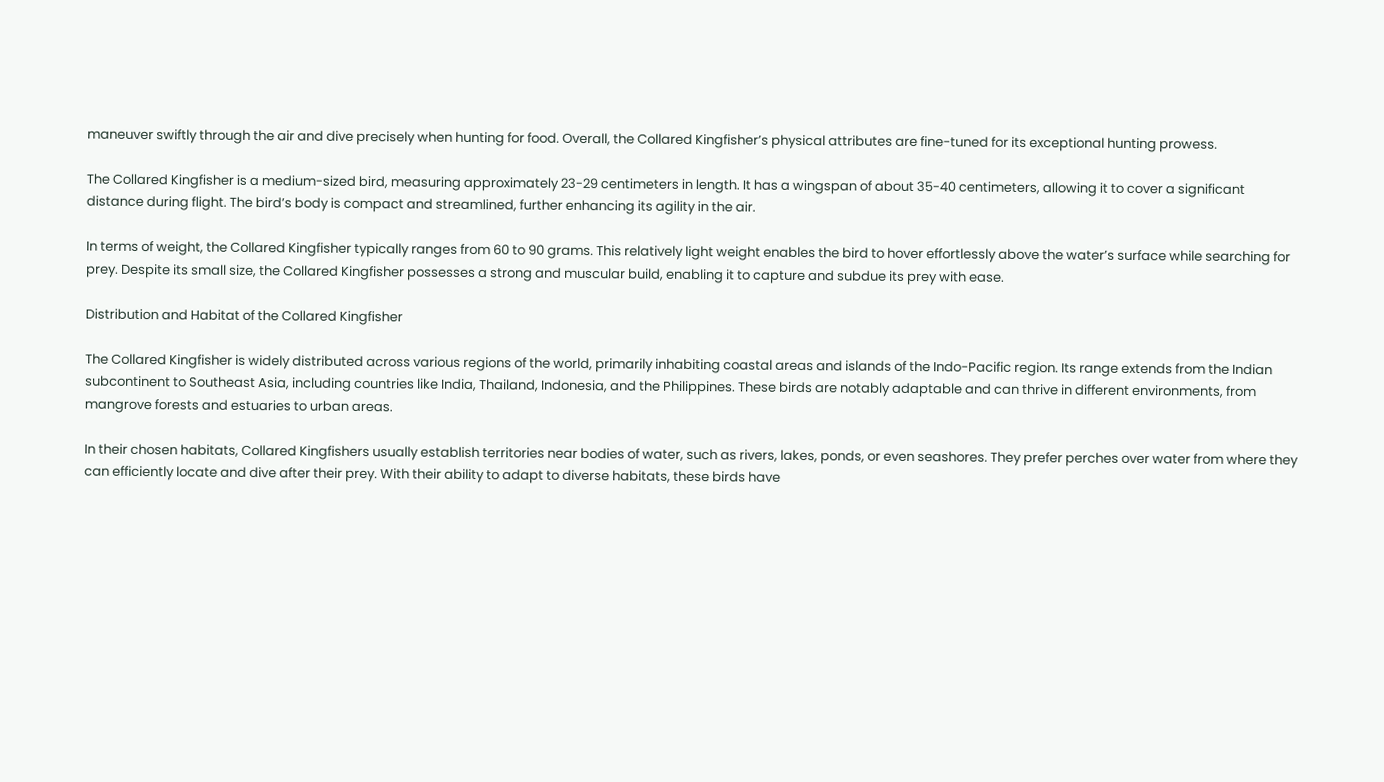maneuver swiftly through the air and dive precisely when hunting for food. Overall, the Collared Kingfisher’s physical attributes are fine-tuned for its exceptional hunting prowess.

The Collared Kingfisher is a medium-sized bird, measuring approximately 23-29 centimeters in length. It has a wingspan of about 35-40 centimeters, allowing it to cover a significant distance during flight. The bird’s body is compact and streamlined, further enhancing its agility in the air.

In terms of weight, the Collared Kingfisher typically ranges from 60 to 90 grams. This relatively light weight enables the bird to hover effortlessly above the water’s surface while searching for prey. Despite its small size, the Collared Kingfisher possesses a strong and muscular build, enabling it to capture and subdue its prey with ease.

Distribution and Habitat of the Collared Kingfisher

The Collared Kingfisher is widely distributed across various regions of the world, primarily inhabiting coastal areas and islands of the Indo-Pacific region. Its range extends from the Indian subcontinent to Southeast Asia, including countries like India, Thailand, Indonesia, and the Philippines. These birds are notably adaptable and can thrive in different environments, from mangrove forests and estuaries to urban areas.

In their chosen habitats, Collared Kingfishers usually establish territories near bodies of water, such as rivers, lakes, ponds, or even seashores. They prefer perches over water from where they can efficiently locate and dive after their prey. With their ability to adapt to diverse habitats, these birds have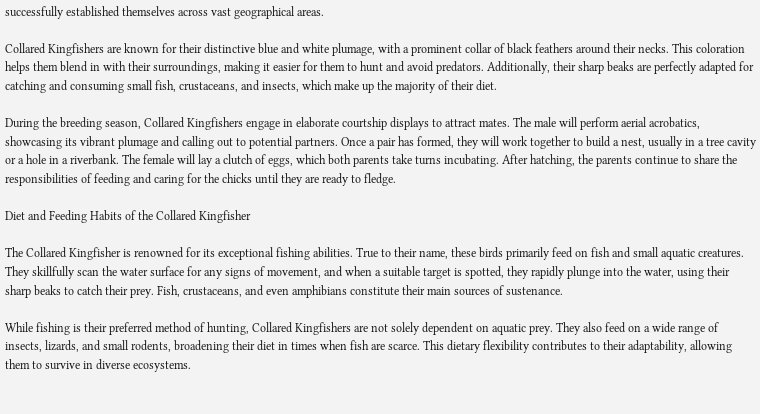successfully established themselves across vast geographical areas.

Collared Kingfishers are known for their distinctive blue and white plumage, with a prominent collar of black feathers around their necks. This coloration helps them blend in with their surroundings, making it easier for them to hunt and avoid predators. Additionally, their sharp beaks are perfectly adapted for catching and consuming small fish, crustaceans, and insects, which make up the majority of their diet.

During the breeding season, Collared Kingfishers engage in elaborate courtship displays to attract mates. The male will perform aerial acrobatics, showcasing its vibrant plumage and calling out to potential partners. Once a pair has formed, they will work together to build a nest, usually in a tree cavity or a hole in a riverbank. The female will lay a clutch of eggs, which both parents take turns incubating. After hatching, the parents continue to share the responsibilities of feeding and caring for the chicks until they are ready to fledge.

Diet and Feeding Habits of the Collared Kingfisher

The Collared Kingfisher is renowned for its exceptional fishing abilities. True to their name, these birds primarily feed on fish and small aquatic creatures. They skillfully scan the water surface for any signs of movement, and when a suitable target is spotted, they rapidly plunge into the water, using their sharp beaks to catch their prey. Fish, crustaceans, and even amphibians constitute their main sources of sustenance.

While fishing is their preferred method of hunting, Collared Kingfishers are not solely dependent on aquatic prey. They also feed on a wide range of insects, lizards, and small rodents, broadening their diet in times when fish are scarce. This dietary flexibility contributes to their adaptability, allowing them to survive in diverse ecosystems.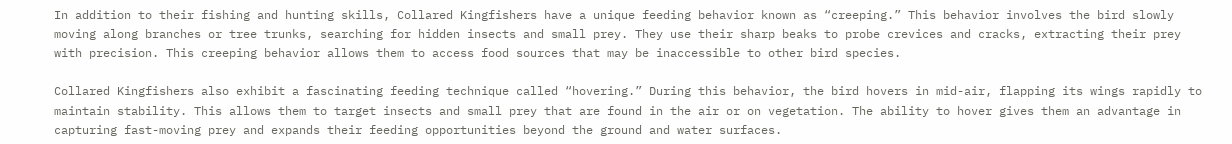In addition to their fishing and hunting skills, Collared Kingfishers have a unique feeding behavior known as “creeping.” This behavior involves the bird slowly moving along branches or tree trunks, searching for hidden insects and small prey. They use their sharp beaks to probe crevices and cracks, extracting their prey with precision. This creeping behavior allows them to access food sources that may be inaccessible to other bird species.

Collared Kingfishers also exhibit a fascinating feeding technique called “hovering.” During this behavior, the bird hovers in mid-air, flapping its wings rapidly to maintain stability. This allows them to target insects and small prey that are found in the air or on vegetation. The ability to hover gives them an advantage in capturing fast-moving prey and expands their feeding opportunities beyond the ground and water surfaces.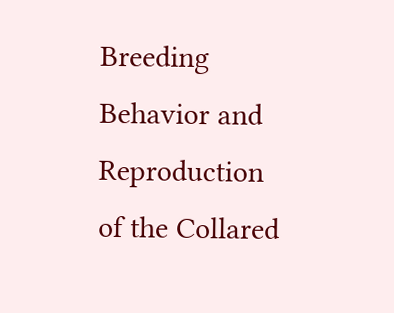Breeding Behavior and Reproduction of the Collared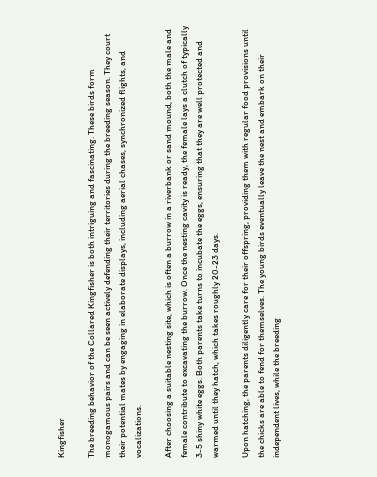Kingfisher

The breeding behavior of the Collared Kingfisher is both intriguing and fascinating. These birds form monogamous pairs and can be seen actively defending their territories during the breeding season. They court their potential mates by engaging in elaborate displays, including aerial chases, synchronized flights, and vocalizations.

After choosing a suitable nesting site, which is often a burrow in a riverbank or sand mound, both the male and female contribute to excavating the burrow. Once the nesting cavity is ready, the female lays a clutch of typically 3-5 shiny white eggs. Both parents take turns to incubate the eggs, ensuring that they are well protected and warmed until they hatch, which takes roughly 20-23 days.

Upon hatching, the parents diligently care for their offspring, providing them with regular food provisions until the chicks are able to fend for themselves. The young birds eventually leave the nest and embark on their independent lives, while the breeding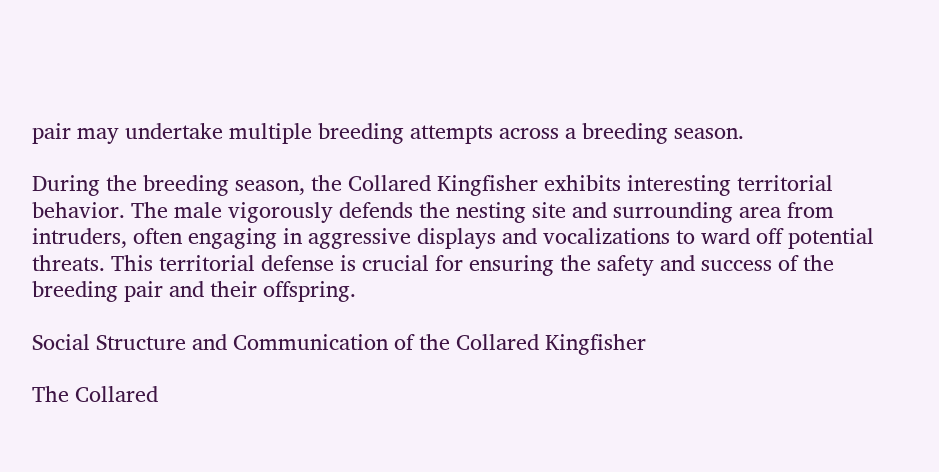pair may undertake multiple breeding attempts across a breeding season.

During the breeding season, the Collared Kingfisher exhibits interesting territorial behavior. The male vigorously defends the nesting site and surrounding area from intruders, often engaging in aggressive displays and vocalizations to ward off potential threats. This territorial defense is crucial for ensuring the safety and success of the breeding pair and their offspring.

Social Structure and Communication of the Collared Kingfisher

The Collared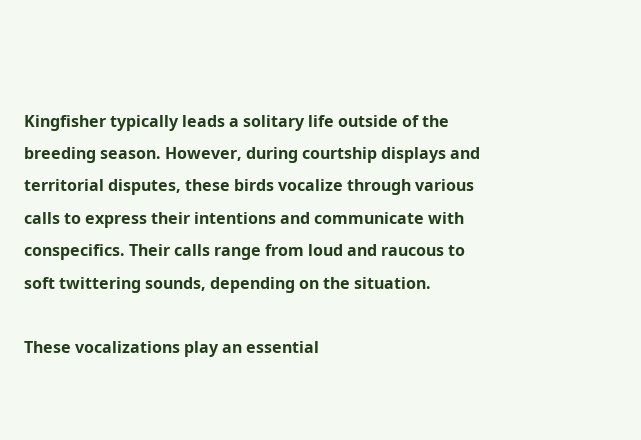Kingfisher typically leads a solitary life outside of the breeding season. However, during courtship displays and territorial disputes, these birds vocalize through various calls to express their intentions and communicate with conspecifics. Their calls range from loud and raucous to soft twittering sounds, depending on the situation.

These vocalizations play an essential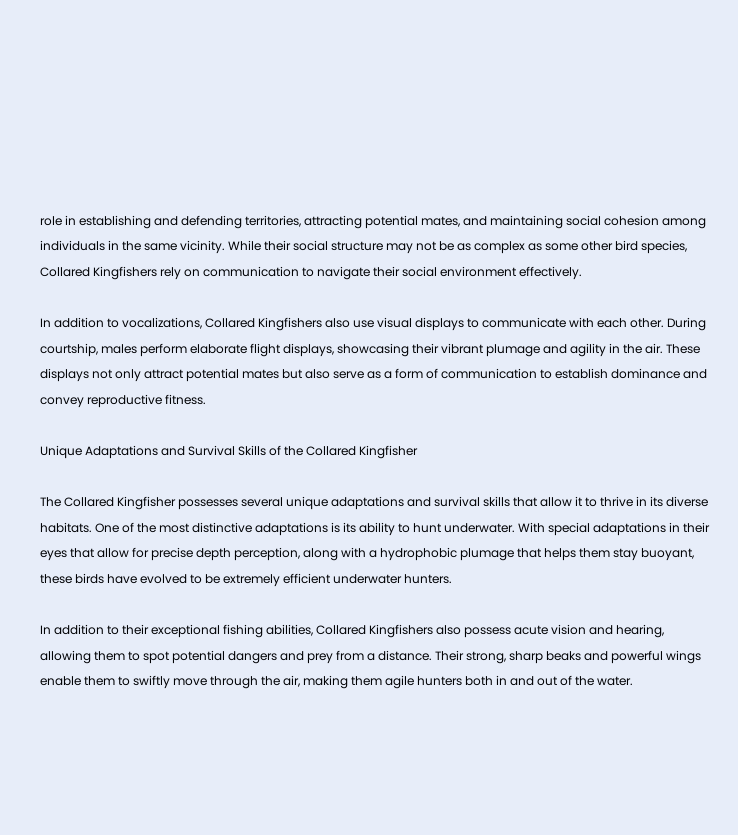role in establishing and defending territories, attracting potential mates, and maintaining social cohesion among individuals in the same vicinity. While their social structure may not be as complex as some other bird species, Collared Kingfishers rely on communication to navigate their social environment effectively.

In addition to vocalizations, Collared Kingfishers also use visual displays to communicate with each other. During courtship, males perform elaborate flight displays, showcasing their vibrant plumage and agility in the air. These displays not only attract potential mates but also serve as a form of communication to establish dominance and convey reproductive fitness.

Unique Adaptations and Survival Skills of the Collared Kingfisher

The Collared Kingfisher possesses several unique adaptations and survival skills that allow it to thrive in its diverse habitats. One of the most distinctive adaptations is its ability to hunt underwater. With special adaptations in their eyes that allow for precise depth perception, along with a hydrophobic plumage that helps them stay buoyant, these birds have evolved to be extremely efficient underwater hunters.

In addition to their exceptional fishing abilities, Collared Kingfishers also possess acute vision and hearing, allowing them to spot potential dangers and prey from a distance. Their strong, sharp beaks and powerful wings enable them to swiftly move through the air, making them agile hunters both in and out of the water.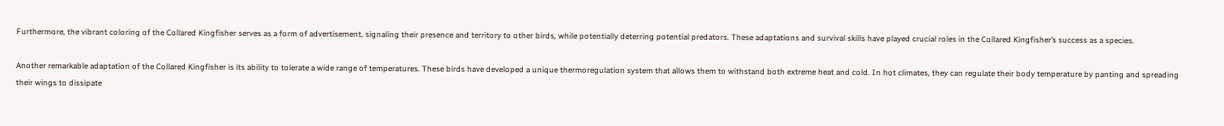Furthermore, the vibrant coloring of the Collared Kingfisher serves as a form of advertisement, signaling their presence and territory to other birds, while potentially deterring potential predators. These adaptations and survival skills have played crucial roles in the Collared Kingfisher’s success as a species.

Another remarkable adaptation of the Collared Kingfisher is its ability to tolerate a wide range of temperatures. These birds have developed a unique thermoregulation system that allows them to withstand both extreme heat and cold. In hot climates, they can regulate their body temperature by panting and spreading their wings to dissipate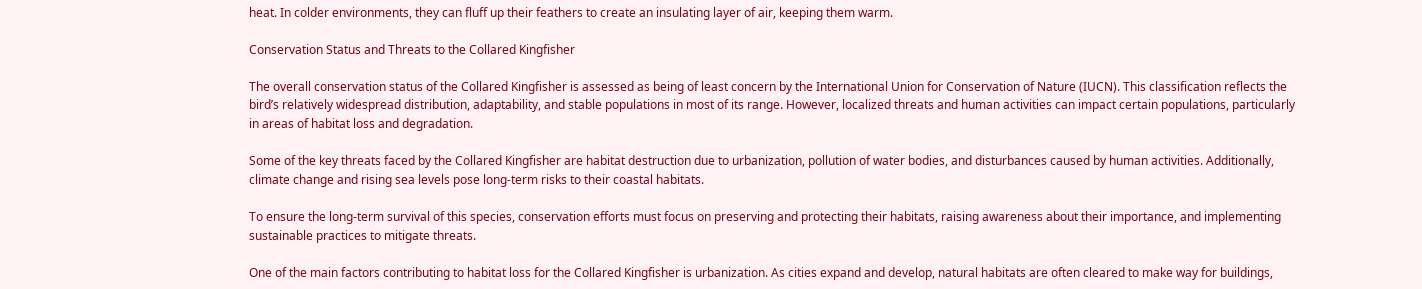heat. In colder environments, they can fluff up their feathers to create an insulating layer of air, keeping them warm.

Conservation Status and Threats to the Collared Kingfisher

The overall conservation status of the Collared Kingfisher is assessed as being of least concern by the International Union for Conservation of Nature (IUCN). This classification reflects the bird’s relatively widespread distribution, adaptability, and stable populations in most of its range. However, localized threats and human activities can impact certain populations, particularly in areas of habitat loss and degradation.

Some of the key threats faced by the Collared Kingfisher are habitat destruction due to urbanization, pollution of water bodies, and disturbances caused by human activities. Additionally, climate change and rising sea levels pose long-term risks to their coastal habitats.

To ensure the long-term survival of this species, conservation efforts must focus on preserving and protecting their habitats, raising awareness about their importance, and implementing sustainable practices to mitigate threats.

One of the main factors contributing to habitat loss for the Collared Kingfisher is urbanization. As cities expand and develop, natural habitats are often cleared to make way for buildings,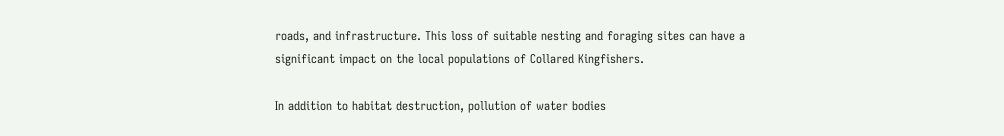roads, and infrastructure. This loss of suitable nesting and foraging sites can have a significant impact on the local populations of Collared Kingfishers.

In addition to habitat destruction, pollution of water bodies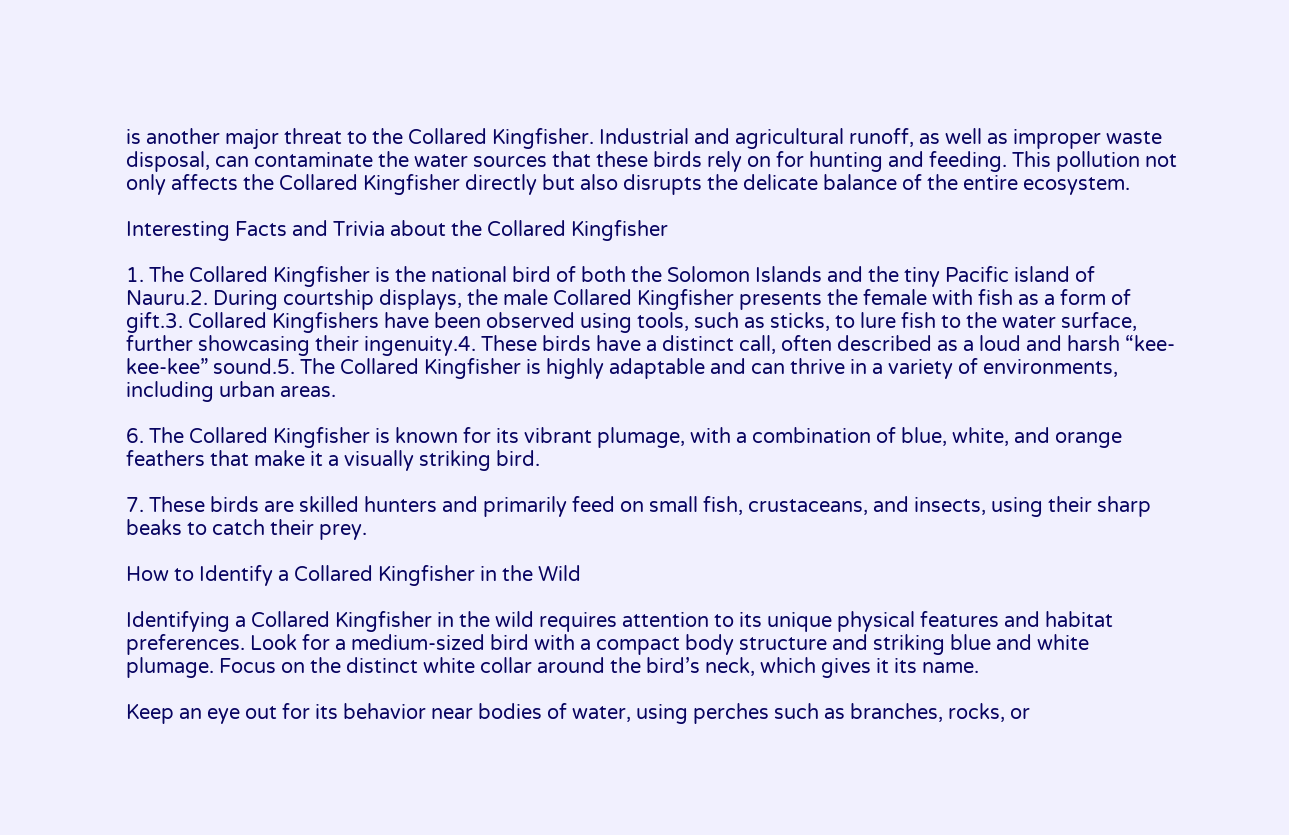is another major threat to the Collared Kingfisher. Industrial and agricultural runoff, as well as improper waste disposal, can contaminate the water sources that these birds rely on for hunting and feeding. This pollution not only affects the Collared Kingfisher directly but also disrupts the delicate balance of the entire ecosystem.

Interesting Facts and Trivia about the Collared Kingfisher

1. The Collared Kingfisher is the national bird of both the Solomon Islands and the tiny Pacific island of Nauru.2. During courtship displays, the male Collared Kingfisher presents the female with fish as a form of gift.3. Collared Kingfishers have been observed using tools, such as sticks, to lure fish to the water surface, further showcasing their ingenuity.4. These birds have a distinct call, often described as a loud and harsh “kee-kee-kee” sound.5. The Collared Kingfisher is highly adaptable and can thrive in a variety of environments, including urban areas.

6. The Collared Kingfisher is known for its vibrant plumage, with a combination of blue, white, and orange feathers that make it a visually striking bird.

7. These birds are skilled hunters and primarily feed on small fish, crustaceans, and insects, using their sharp beaks to catch their prey.

How to Identify a Collared Kingfisher in the Wild

Identifying a Collared Kingfisher in the wild requires attention to its unique physical features and habitat preferences. Look for a medium-sized bird with a compact body structure and striking blue and white plumage. Focus on the distinct white collar around the bird’s neck, which gives it its name.

Keep an eye out for its behavior near bodies of water, using perches such as branches, rocks, or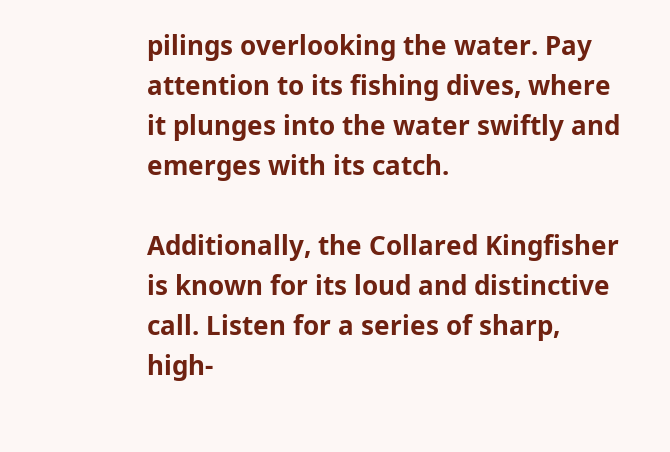pilings overlooking the water. Pay attention to its fishing dives, where it plunges into the water swiftly and emerges with its catch.

Additionally, the Collared Kingfisher is known for its loud and distinctive call. Listen for a series of sharp, high-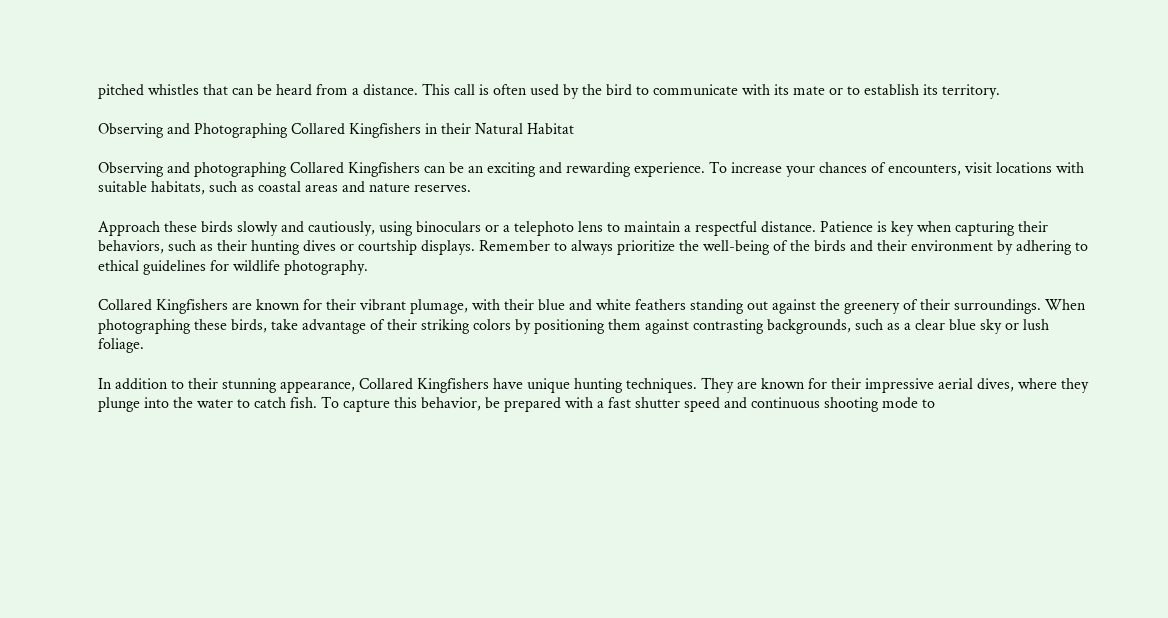pitched whistles that can be heard from a distance. This call is often used by the bird to communicate with its mate or to establish its territory.

Observing and Photographing Collared Kingfishers in their Natural Habitat

Observing and photographing Collared Kingfishers can be an exciting and rewarding experience. To increase your chances of encounters, visit locations with suitable habitats, such as coastal areas and nature reserves.

Approach these birds slowly and cautiously, using binoculars or a telephoto lens to maintain a respectful distance. Patience is key when capturing their behaviors, such as their hunting dives or courtship displays. Remember to always prioritize the well-being of the birds and their environment by adhering to ethical guidelines for wildlife photography.

Collared Kingfishers are known for their vibrant plumage, with their blue and white feathers standing out against the greenery of their surroundings. When photographing these birds, take advantage of their striking colors by positioning them against contrasting backgrounds, such as a clear blue sky or lush foliage.

In addition to their stunning appearance, Collared Kingfishers have unique hunting techniques. They are known for their impressive aerial dives, where they plunge into the water to catch fish. To capture this behavior, be prepared with a fast shutter speed and continuous shooting mode to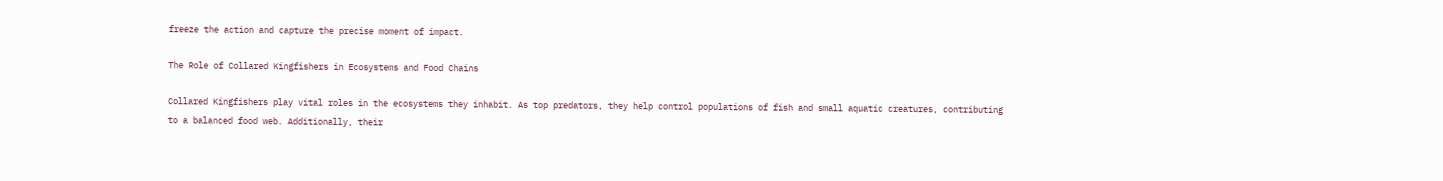freeze the action and capture the precise moment of impact.

The Role of Collared Kingfishers in Ecosystems and Food Chains

Collared Kingfishers play vital roles in the ecosystems they inhabit. As top predators, they help control populations of fish and small aquatic creatures, contributing to a balanced food web. Additionally, their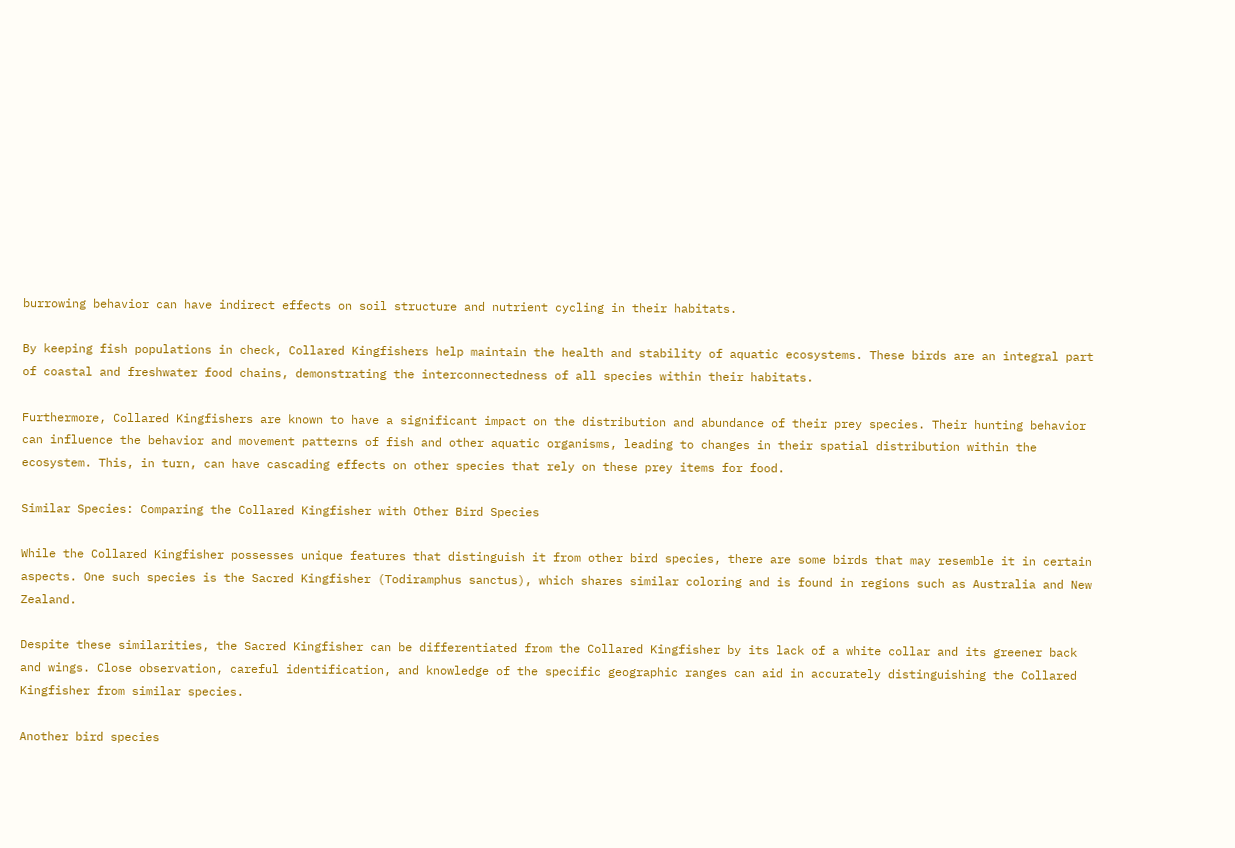burrowing behavior can have indirect effects on soil structure and nutrient cycling in their habitats.

By keeping fish populations in check, Collared Kingfishers help maintain the health and stability of aquatic ecosystems. These birds are an integral part of coastal and freshwater food chains, demonstrating the interconnectedness of all species within their habitats.

Furthermore, Collared Kingfishers are known to have a significant impact on the distribution and abundance of their prey species. Their hunting behavior can influence the behavior and movement patterns of fish and other aquatic organisms, leading to changes in their spatial distribution within the ecosystem. This, in turn, can have cascading effects on other species that rely on these prey items for food.

Similar Species: Comparing the Collared Kingfisher with Other Bird Species

While the Collared Kingfisher possesses unique features that distinguish it from other bird species, there are some birds that may resemble it in certain aspects. One such species is the Sacred Kingfisher (Todiramphus sanctus), which shares similar coloring and is found in regions such as Australia and New Zealand.

Despite these similarities, the Sacred Kingfisher can be differentiated from the Collared Kingfisher by its lack of a white collar and its greener back and wings. Close observation, careful identification, and knowledge of the specific geographic ranges can aid in accurately distinguishing the Collared Kingfisher from similar species.

Another bird species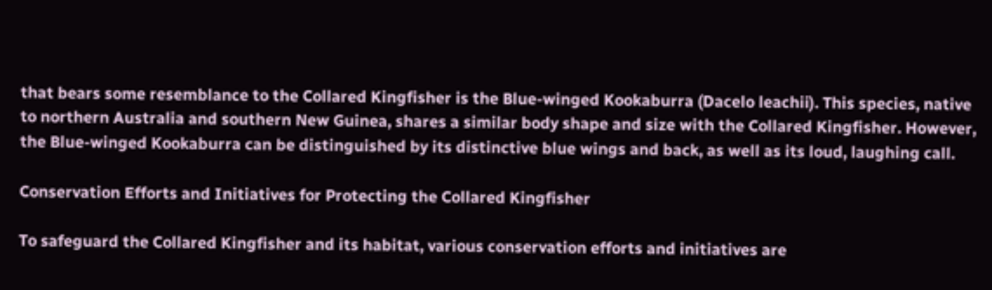that bears some resemblance to the Collared Kingfisher is the Blue-winged Kookaburra (Dacelo leachii). This species, native to northern Australia and southern New Guinea, shares a similar body shape and size with the Collared Kingfisher. However, the Blue-winged Kookaburra can be distinguished by its distinctive blue wings and back, as well as its loud, laughing call.

Conservation Efforts and Initiatives for Protecting the Collared Kingfisher

To safeguard the Collared Kingfisher and its habitat, various conservation efforts and initiatives are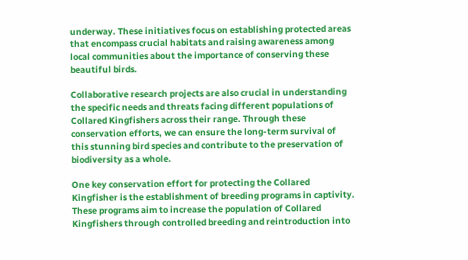underway. These initiatives focus on establishing protected areas that encompass crucial habitats and raising awareness among local communities about the importance of conserving these beautiful birds.

Collaborative research projects are also crucial in understanding the specific needs and threats facing different populations of Collared Kingfishers across their range. Through these conservation efforts, we can ensure the long-term survival of this stunning bird species and contribute to the preservation of biodiversity as a whole.

One key conservation effort for protecting the Collared Kingfisher is the establishment of breeding programs in captivity. These programs aim to increase the population of Collared Kingfishers through controlled breeding and reintroduction into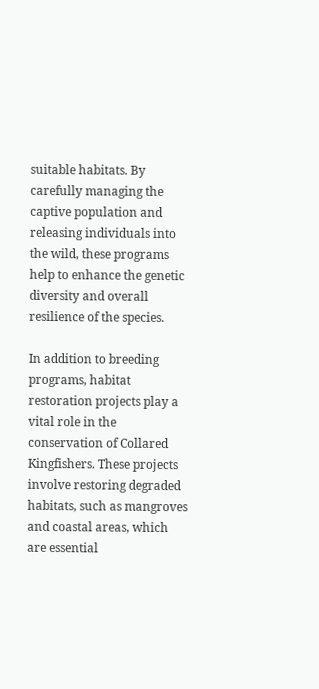suitable habitats. By carefully managing the captive population and releasing individuals into the wild, these programs help to enhance the genetic diversity and overall resilience of the species.

In addition to breeding programs, habitat restoration projects play a vital role in the conservation of Collared Kingfishers. These projects involve restoring degraded habitats, such as mangroves and coastal areas, which are essential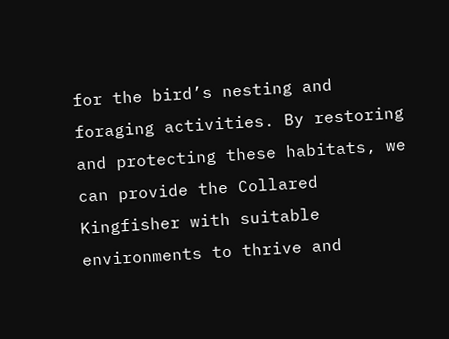for the bird’s nesting and foraging activities. By restoring and protecting these habitats, we can provide the Collared Kingfisher with suitable environments to thrive and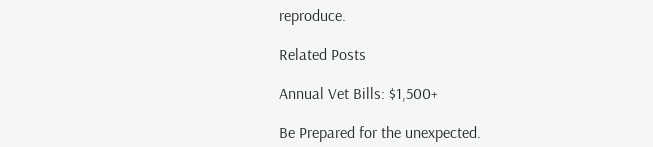reproduce.

Related Posts

Annual Vet Bills: $1,500+

Be Prepared for the unexpected.